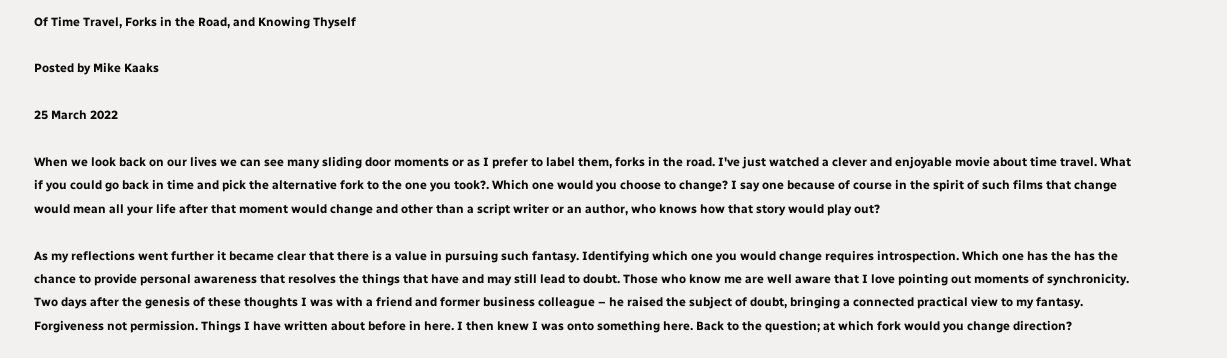Of Time Travel, Forks in the Road, and Knowing Thyself

Posted by Mike Kaaks

25 March 2022

When we look back on our lives we can see many sliding door moments or as I prefer to label them, forks in the road. I've just watched a clever and enjoyable movie about time travel. What if you could go back in time and pick the alternative fork to the one you took?. Which one would you choose to change? I say one because of course in the spirit of such films that change would mean all your life after that moment would change and other than a script writer or an author, who knows how that story would play out?

As my reflections went further it became clear that there is a value in pursuing such fantasy. Identifying which one you would change requires introspection. Which one has the has the chance to provide personal awareness that resolves the things that have and may still lead to doubt. Those who know me are well aware that I love pointing out moments of synchronicity. Two days after the genesis of these thoughts I was with a friend and former business colleague – he raised the subject of doubt, bringing a connected practical view to my fantasy. Forgiveness not permission. Things I have written about before in here. I then knew I was onto something here. Back to the question; at which fork would you change direction?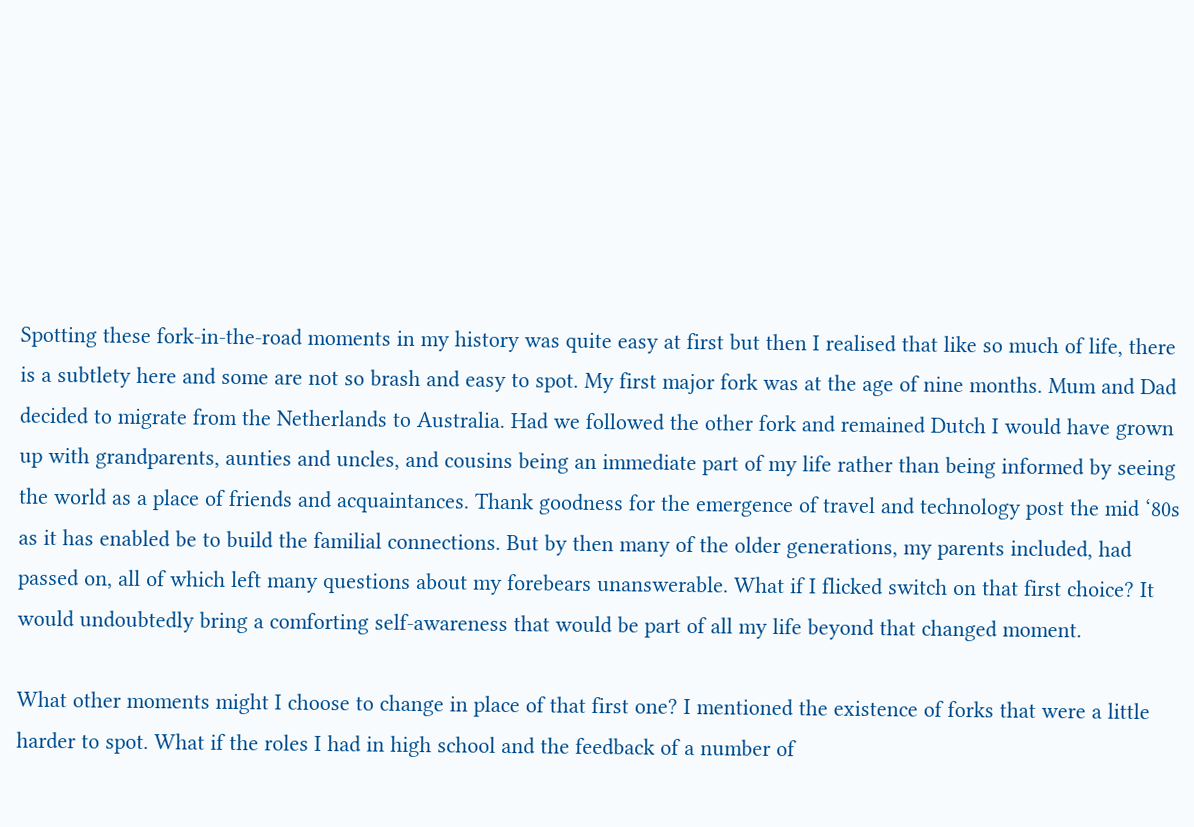Spotting these fork-in-the-road moments in my history was quite easy at first but then I realised that like so much of life, there is a subtlety here and some are not so brash and easy to spot. My first major fork was at the age of nine months. Mum and Dad decided to migrate from the Netherlands to Australia. Had we followed the other fork and remained Dutch I would have grown up with grandparents, aunties and uncles, and cousins being an immediate part of my life rather than being informed by seeing the world as a place of friends and acquaintances. Thank goodness for the emergence of travel and technology post the mid ‘80s as it has enabled be to build the familial connections. But by then many of the older generations, my parents included, had passed on, all of which left many questions about my forebears unanswerable. What if I flicked switch on that first choice? It would undoubtedly bring a comforting self-awareness that would be part of all my life beyond that changed moment.

What other moments might I choose to change in place of that first one? I mentioned the existence of forks that were a little harder to spot. What if the roles I had in high school and the feedback of a number of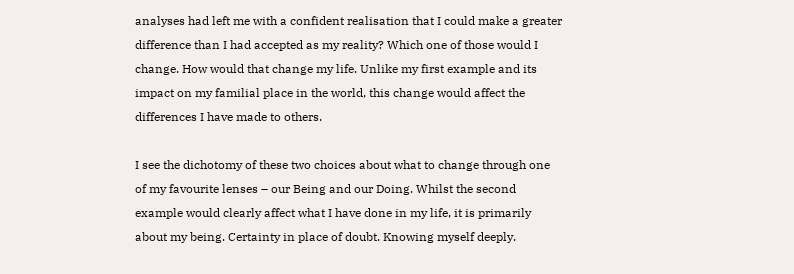analyses had left me with a confident realisation that I could make a greater difference than I had accepted as my reality? Which one of those would I change. How would that change my life. Unlike my first example and its impact on my familial place in the world, this change would affect the differences I have made to others.

I see the dichotomy of these two choices about what to change through one of my favourite lenses – our Being and our Doing. Whilst the second example would clearly affect what I have done in my life, it is primarily about my being. Certainty in place of doubt. Knowing myself deeply.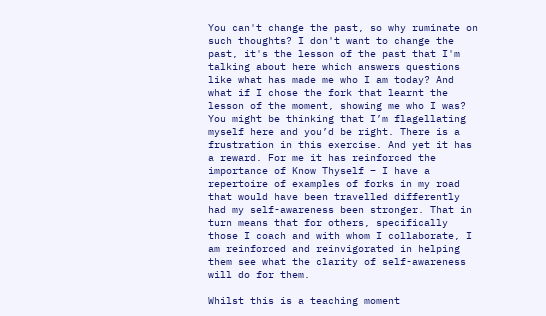You can't change the past, so why ruminate on such thoughts? I don't want to change the past, it's the lesson of the past that I'm talking about here which answers questions like what has made me who I am today? And what if I chose the fork that learnt the lesson of the moment, showing me who I was? You might be thinking that I’m flagellating myself here and you’d be right. There is a frustration in this exercise. And yet it has a reward. For me it has reinforced the importance of Know Thyself – I have a repertoire of examples of forks in my road that would have been travelled differently had my self-awareness been stronger. That in turn means that for others, specifically those I coach and with whom I collaborate, I am reinforced and reinvigorated in helping them see what the clarity of self-awareness will do for them.

Whilst this is a teaching moment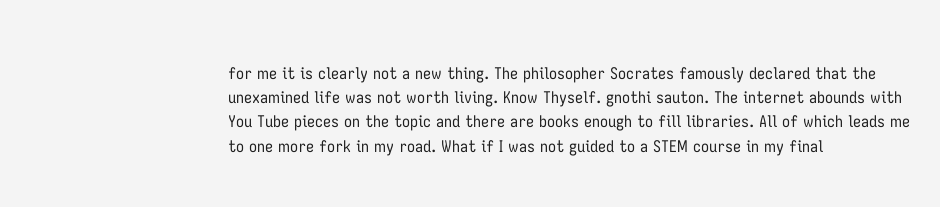for me it is clearly not a new thing. The philosopher Socrates famously declared that the unexamined life was not worth living. Know Thyself. gnothi sauton. The internet abounds with You Tube pieces on the topic and there are books enough to fill libraries. All of which leads me to one more fork in my road. What if I was not guided to a STEM course in my final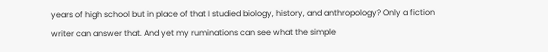years of high school but in place of that I studied biology, history, and anthropology? Only a fiction writer can answer that. And yet my ruminations can see what the simple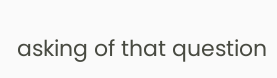asking of that question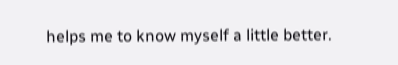helps me to know myself a little better.